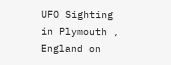UFO Sighting in Plymouth , England on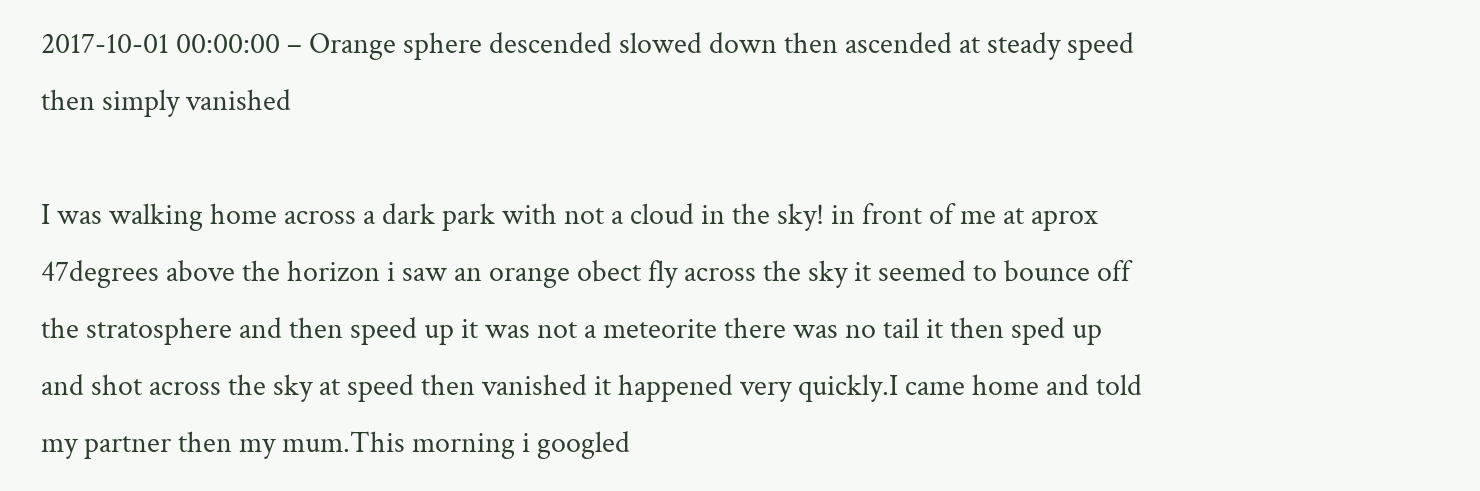2017-10-01 00:00:00 – Orange sphere descended slowed down then ascended at steady speed then simply vanished

I was walking home across a dark park with not a cloud in the sky! in front of me at aprox 47degrees above the horizon i saw an orange obect fly across the sky it seemed to bounce off the stratosphere and then speed up it was not a meteorite there was no tail it then sped up and shot across the sky at speed then vanished it happened very quickly.I came home and told my partner then my mum.This morning i googled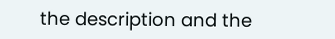the description and the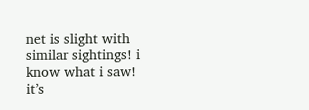net is slight with similar sightings! i know what i saw! it’s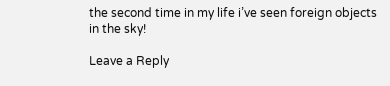the second time in my life i’ve seen foreign objects in the sky!

Leave a Reply